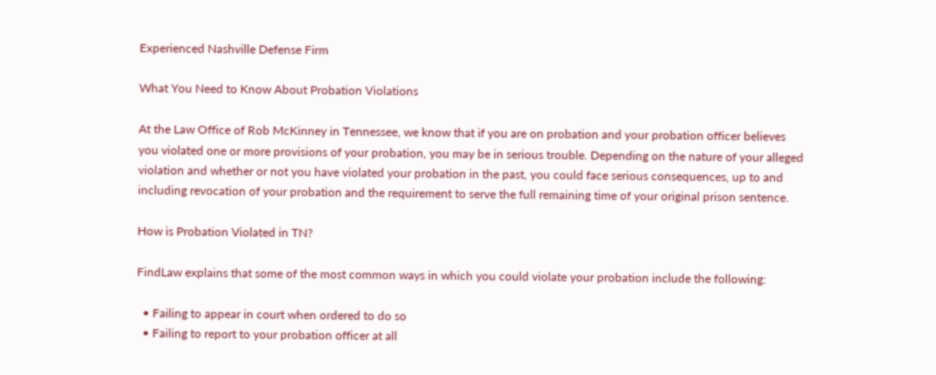Experienced Nashville Defense Firm

What You Need to Know About Probation Violations

At the Law Office of Rob McKinney in Tennessee, we know that if you are on probation and your probation officer believes you violated one or more provisions of your probation, you may be in serious trouble. Depending on the nature of your alleged violation and whether or not you have violated your probation in the past, you could face serious consequences, up to and including revocation of your probation and the requirement to serve the full remaining time of your original prison sentence.

How is Probation Violated in TN?

FindLaw explains that some of the most common ways in which you could violate your probation include the following:

  • Failing to appear in court when ordered to do so
  • Failing to report to your probation officer at all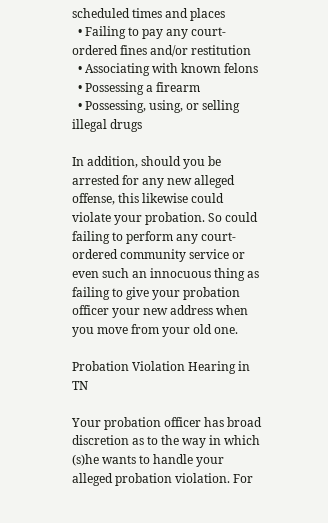scheduled times and places
  • Failing to pay any court-ordered fines and/or restitution
  • Associating with known felons
  • Possessing a firearm
  • Possessing, using, or selling illegal drugs

In addition, should you be arrested for any new alleged offense, this likewise could violate your probation. So could failing to perform any court-ordered community service or even such an innocuous thing as failing to give your probation officer your new address when you move from your old one.

Probation Violation Hearing in TN

Your probation officer has broad discretion as to the way in which (s)he wants to handle your alleged probation violation. For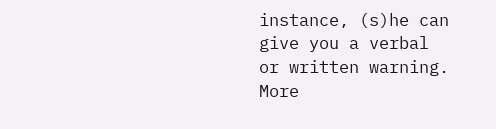instance, (s)he can give you a verbal or written warning. More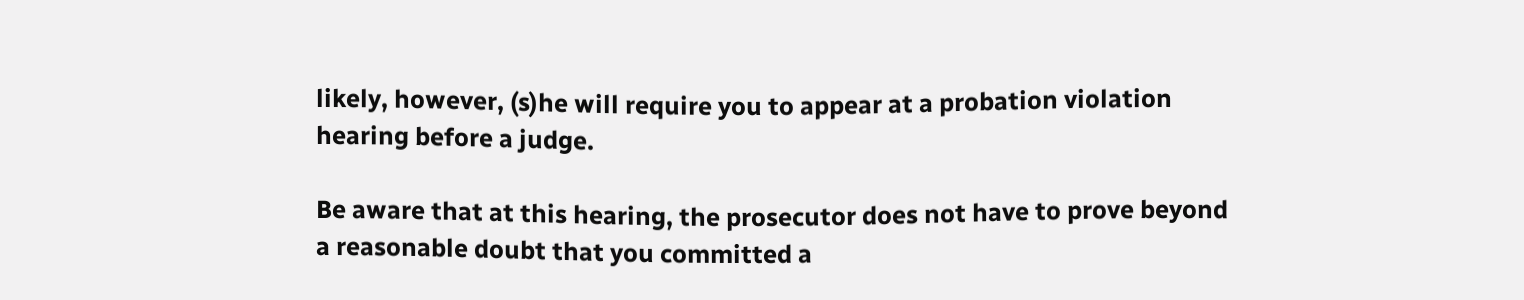likely, however, (s)he will require you to appear at a probation violation hearing before a judge.

Be aware that at this hearing, the prosecutor does not have to prove beyond a reasonable doubt that you committed a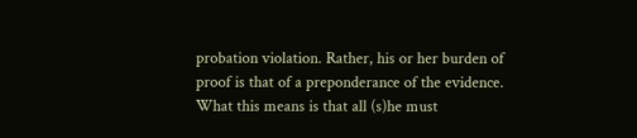probation violation. Rather, his or her burden of proof is that of a preponderance of the evidence. What this means is that all (s)he must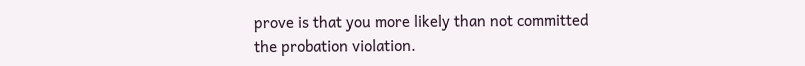prove is that you more likely than not committed the probation violation.